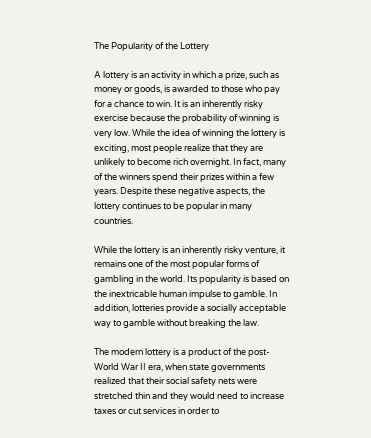The Popularity of the Lottery

A lottery is an activity in which a prize, such as money or goods, is awarded to those who pay for a chance to win. It is an inherently risky exercise because the probability of winning is very low. While the idea of winning the lottery is exciting, most people realize that they are unlikely to become rich overnight. In fact, many of the winners spend their prizes within a few years. Despite these negative aspects, the lottery continues to be popular in many countries.

While the lottery is an inherently risky venture, it remains one of the most popular forms of gambling in the world. Its popularity is based on the inextricable human impulse to gamble. In addition, lotteries provide a socially acceptable way to gamble without breaking the law.

The modern lottery is a product of the post-World War II era, when state governments realized that their social safety nets were stretched thin and they would need to increase taxes or cut services in order to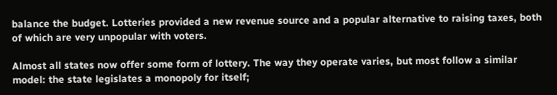balance the budget. Lotteries provided a new revenue source and a popular alternative to raising taxes, both of which are very unpopular with voters.

Almost all states now offer some form of lottery. The way they operate varies, but most follow a similar model: the state legislates a monopoly for itself;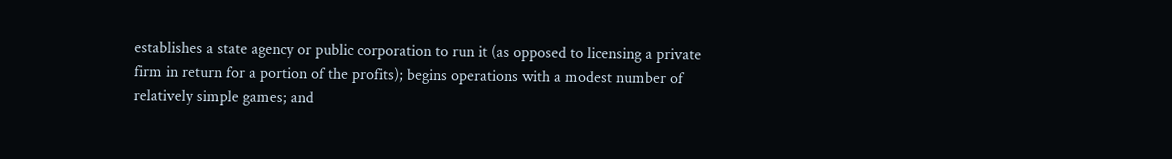establishes a state agency or public corporation to run it (as opposed to licensing a private firm in return for a portion of the profits); begins operations with a modest number of relatively simple games; and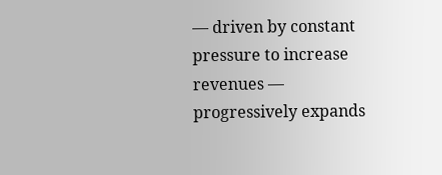— driven by constant pressure to increase revenues — progressively expands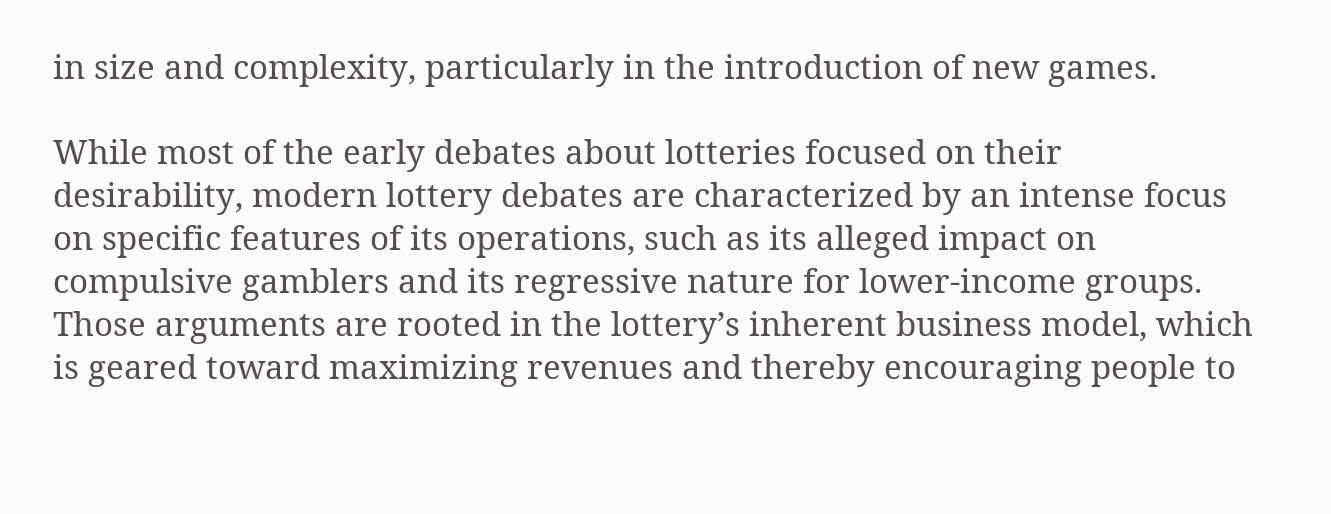in size and complexity, particularly in the introduction of new games.

While most of the early debates about lotteries focused on their desirability, modern lottery debates are characterized by an intense focus on specific features of its operations, such as its alleged impact on compulsive gamblers and its regressive nature for lower-income groups. Those arguments are rooted in the lottery’s inherent business model, which is geared toward maximizing revenues and thereby encouraging people to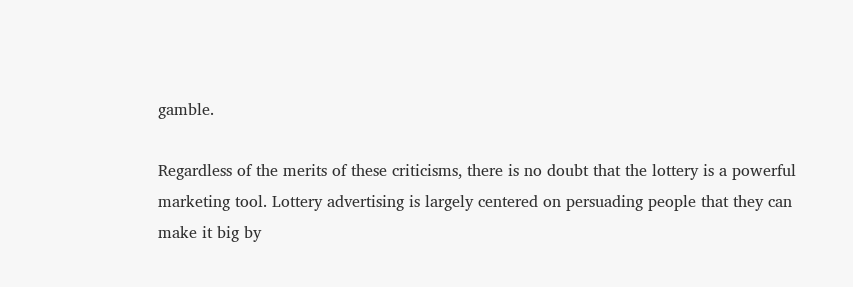gamble.

Regardless of the merits of these criticisms, there is no doubt that the lottery is a powerful marketing tool. Lottery advertising is largely centered on persuading people that they can make it big by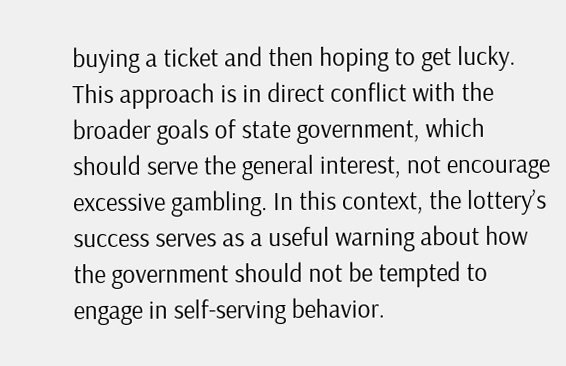buying a ticket and then hoping to get lucky. This approach is in direct conflict with the broader goals of state government, which should serve the general interest, not encourage excessive gambling. In this context, the lottery’s success serves as a useful warning about how the government should not be tempted to engage in self-serving behavior.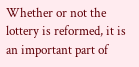Whether or not the lottery is reformed, it is an important part of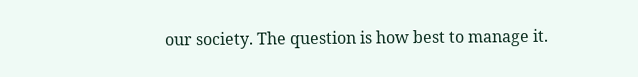our society. The question is how best to manage it.